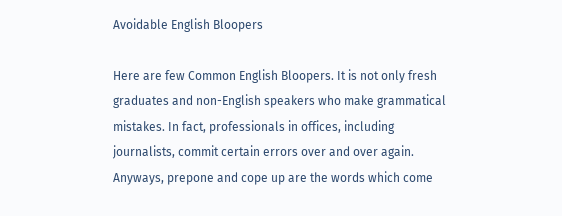Avoidable English Bloopers

Here are few Common English Bloopers. It is not only fresh graduates and non-English speakers who make grammatical mistakes. In fact, professionals in offices, including journalists, commit certain errors over and over again. Anyways, prepone and cope up are the words which come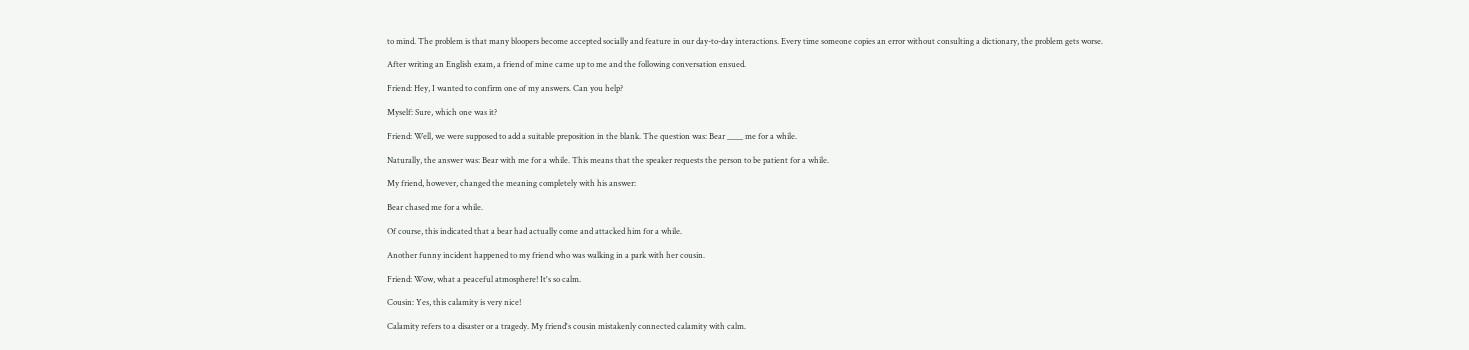to mind. The problem is that many bloopers become accepted socially and feature in our day-to-day interactions. Every time someone copies an error without consulting a dictionary, the problem gets worse.

After writing an English exam, a friend of mine came up to me and the following conversation ensued.

Friend: Hey, I wanted to confirm one of my answers. Can you help?

Myself: Sure, which one was it?

Friend: Well, we were supposed to add a suitable preposition in the blank. The question was: Bear ____ me for a while.

Naturally, the answer was: Bear with me for a while. This means that the speaker requests the person to be patient for a while.

My friend, however, changed the meaning completely with his answer:

Bear chased me for a while.

Of course, this indicated that a bear had actually come and attacked him for a while.

Another funny incident happened to my friend who was walking in a park with her cousin.

Friend: Wow, what a peaceful atmosphere! It's so calm.

Cousin: Yes, this calamity is very nice!

Calamity refers to a disaster or a tragedy. My friend's cousin mistakenly connected calamity with calm.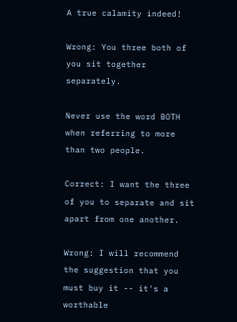A true calamity indeed!

Wrong: You three both of you sit together separately.

Never use the word BOTH when referring to more than two people.

Correct: I want the three of you to separate and sit apart from one another.

Wrong: I will recommend the suggestion that you must buy it -- it's a worthable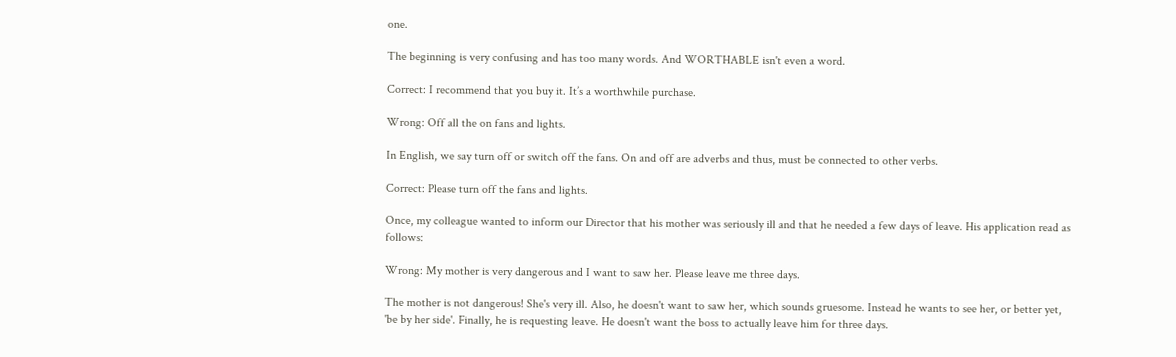one.

The beginning is very confusing and has too many words. And WORTHABLE isn't even a word.

Correct: I recommend that you buy it. It’s a worthwhile purchase.

Wrong: Off all the on fans and lights.

In English, we say turn off or switch off the fans. On and off are adverbs and thus, must be connected to other verbs.

Correct: Please turn off the fans and lights.

Once, my colleague wanted to inform our Director that his mother was seriously ill and that he needed a few days of leave. His application read as follows:

Wrong: My mother is very dangerous and I want to saw her. Please leave me three days.

The mother is not dangerous! She's very ill. Also, he doesn't want to saw her, which sounds gruesome. Instead he wants to see her, or better yet, 'be by her side'. Finally, he is requesting leave. He doesn't want the boss to actually leave him for three days.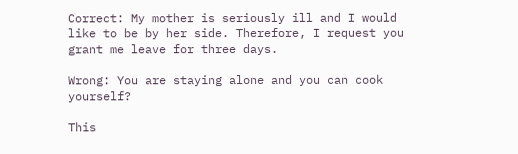Correct: My mother is seriously ill and I would like to be by her side. Therefore, I request you grant me leave for three days.

Wrong: You are staying alone and you can cook yourself?

This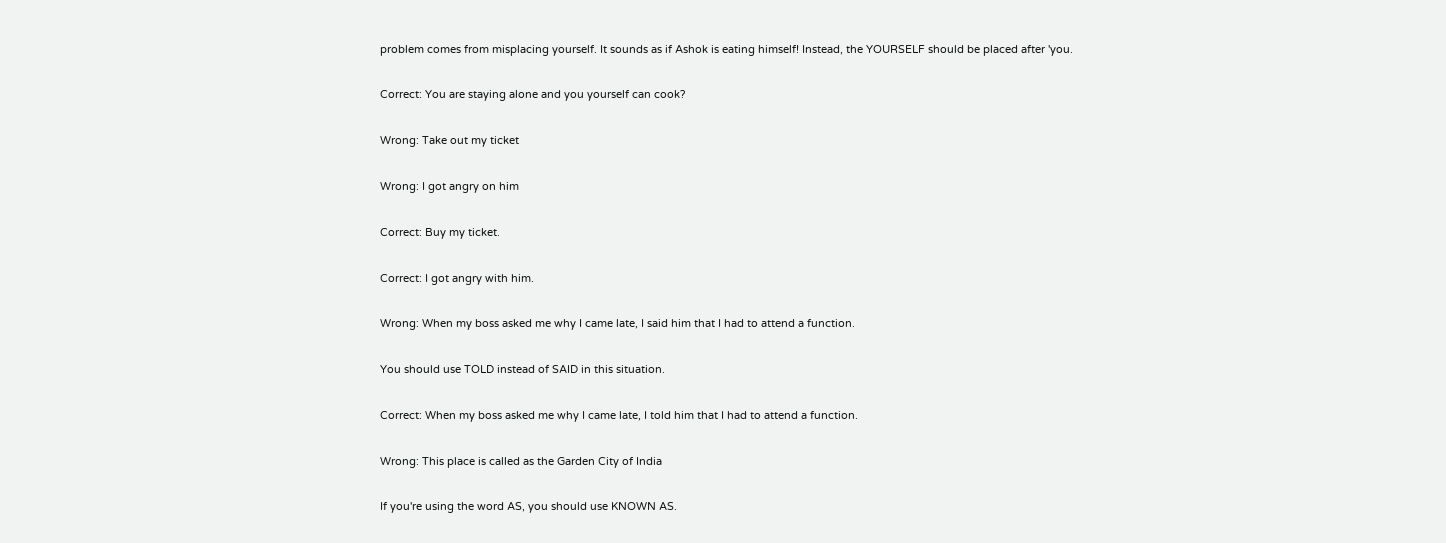problem comes from misplacing yourself. It sounds as if Ashok is eating himself! Instead, the YOURSELF should be placed after 'you.

Correct: You are staying alone and you yourself can cook?

Wrong: Take out my ticket

Wrong: I got angry on him

Correct: Buy my ticket.

Correct: I got angry with him.

Wrong: When my boss asked me why I came late, I said him that I had to attend a function.

You should use TOLD instead of SAID in this situation.

Correct: When my boss asked me why I came late, I told him that I had to attend a function.

Wrong: This place is called as the Garden City of India

If you're using the word AS, you should use KNOWN AS.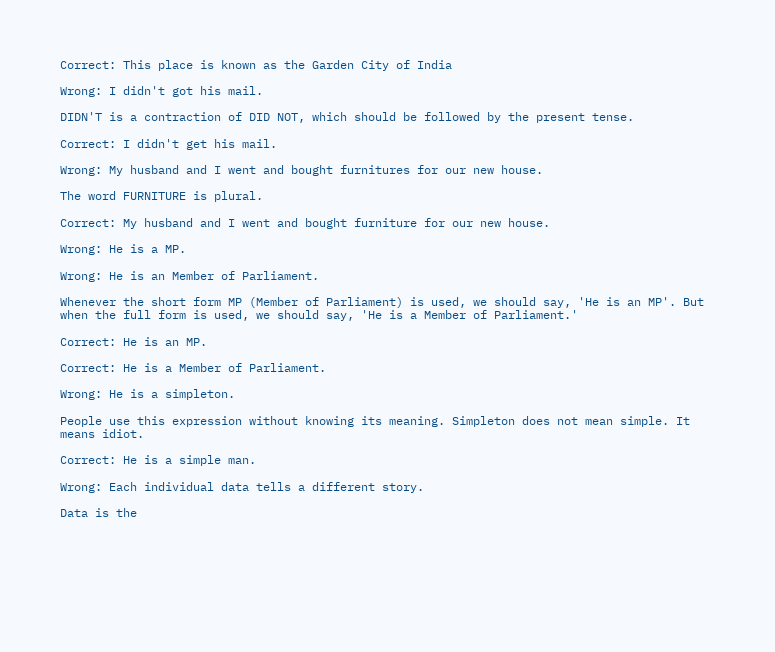Correct: This place is known as the Garden City of India

Wrong: I didn't got his mail.

DIDN'T is a contraction of DID NOT, which should be followed by the present tense.

Correct: I didn't get his mail.

Wrong: My husband and I went and bought furnitures for our new house.

The word FURNITURE is plural.

Correct: My husband and I went and bought furniture for our new house.

Wrong: He is a MP.

Wrong: He is an Member of Parliament.

Whenever the short form MP (Member of Parliament) is used, we should say, 'He is an MP'. But when the full form is used, we should say, 'He is a Member of Parliament.'

Correct: He is an MP.

Correct: He is a Member of Parliament.

Wrong: He is a simpleton.

People use this expression without knowing its meaning. Simpleton does not mean simple. It means idiot.

Correct: He is a simple man.

Wrong: Each individual data tells a different story.

Data is the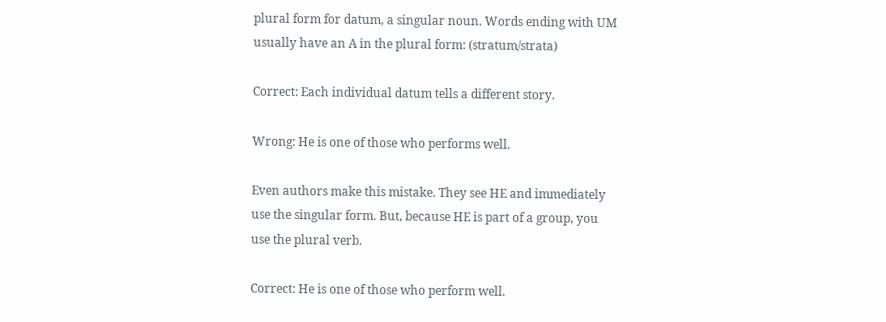plural form for datum, a singular noun. Words ending with UM usually have an A in the plural form: (stratum/strata)

Correct: Each individual datum tells a different story.

Wrong: He is one of those who performs well.

Even authors make this mistake. They see HE and immediately use the singular form. But, because HE is part of a group, you use the plural verb.

Correct: He is one of those who perform well.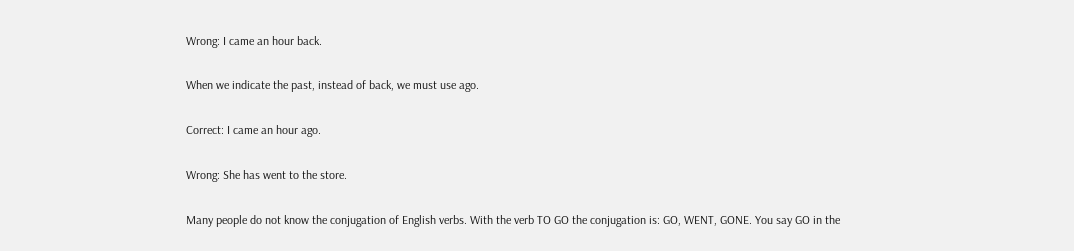Wrong: I came an hour back.

When we indicate the past, instead of back, we must use ago.

Correct: I came an hour ago.

Wrong: She has went to the store.

Many people do not know the conjugation of English verbs. With the verb TO GO the conjugation is: GO, WENT, GONE. You say GO in the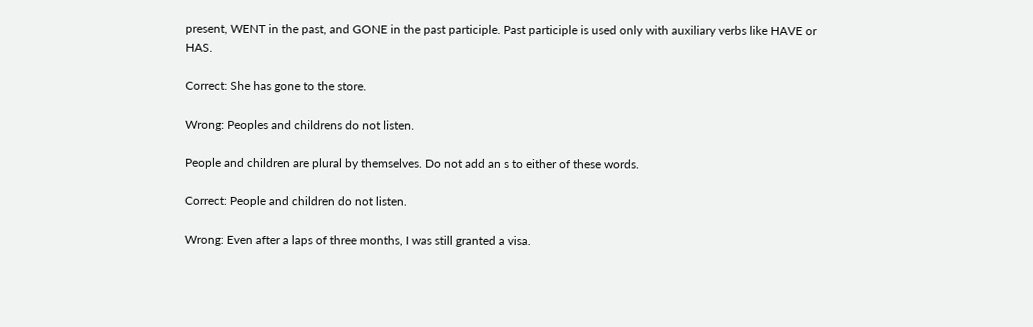present, WENT in the past, and GONE in the past participle. Past participle is used only with auxiliary verbs like HAVE or HAS.

Correct: She has gone to the store.

Wrong: Peoples and childrens do not listen.

People and children are plural by themselves. Do not add an s to either of these words.

Correct: People and children do not listen.

Wrong: Even after a laps of three months, I was still granted a visa.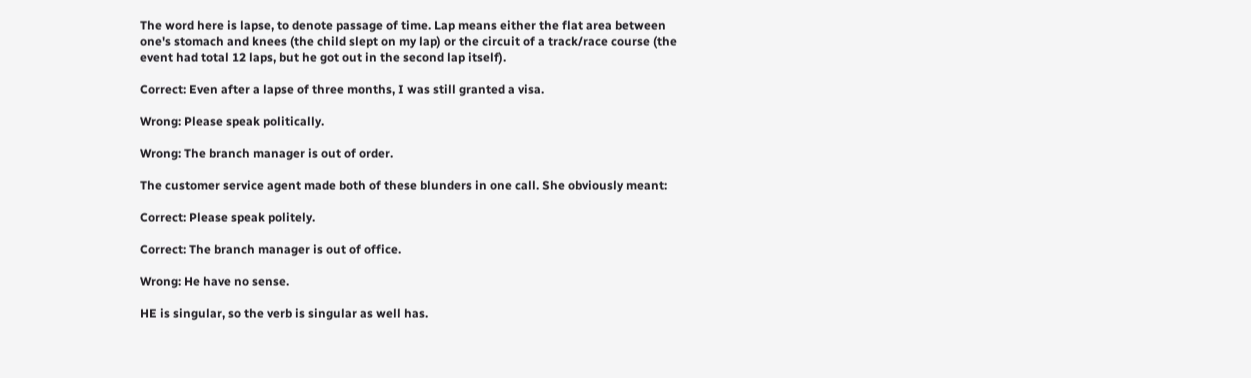The word here is lapse, to denote passage of time. Lap means either the flat area between one's stomach and knees (the child slept on my lap) or the circuit of a track/race course (the event had total 12 laps, but he got out in the second lap itself).

Correct: Even after a lapse of three months, I was still granted a visa.

Wrong: Please speak politically.

Wrong: The branch manager is out of order.

The customer service agent made both of these blunders in one call. She obviously meant:

Correct: Please speak politely.

Correct: The branch manager is out of office.

Wrong: He have no sense.

HE is singular, so the verb is singular as well has.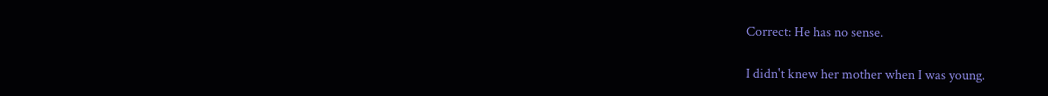Correct: He has no sense.

I didn't knew her mother when I was young.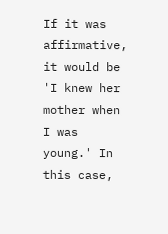If it was affirmative, it would be 'I knew her mother when I was young.' In this case,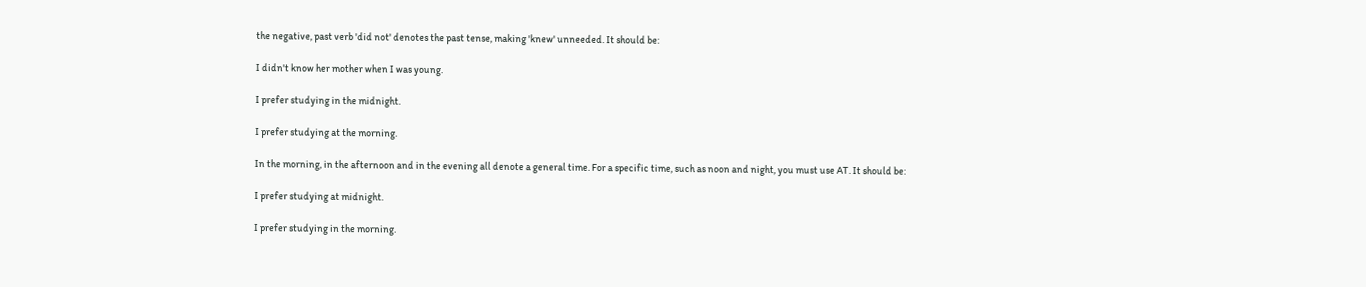the negative, past verb 'did not' denotes the past tense, making 'knew' unneeded. It should be:

I didn't know her mother when I was young.

I prefer studying in the midnight.

I prefer studying at the morning.

In the morning, in the afternoon and in the evening all denote a general time. For a specific time, such as noon and night, you must use AT. It should be:

I prefer studying at midnight.

I prefer studying in the morning.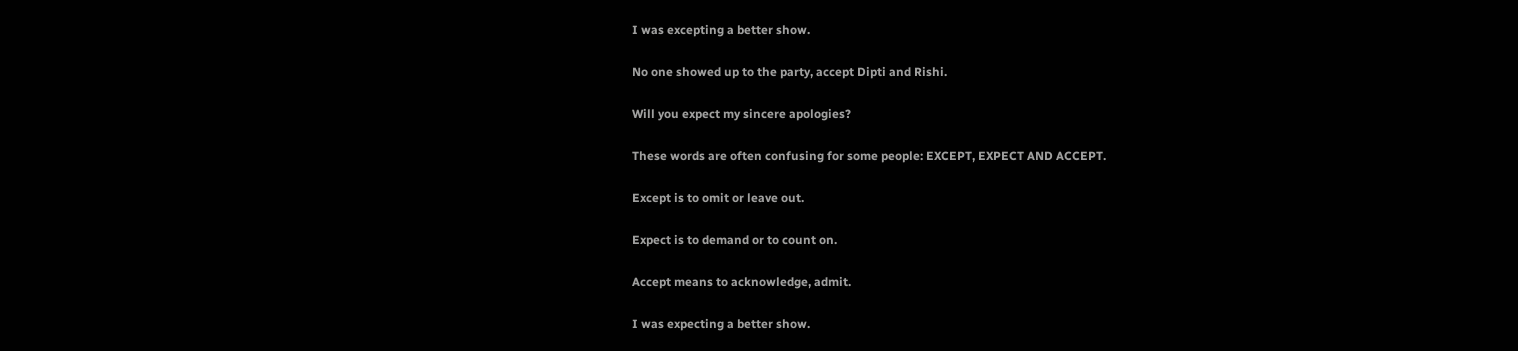I was excepting a better show.

No one showed up to the party, accept Dipti and Rishi.

Will you expect my sincere apologies?

These words are often confusing for some people: EXCEPT, EXPECT AND ACCEPT.

Except is to omit or leave out.

Expect is to demand or to count on.

Accept means to acknowledge, admit.

I was expecting a better show.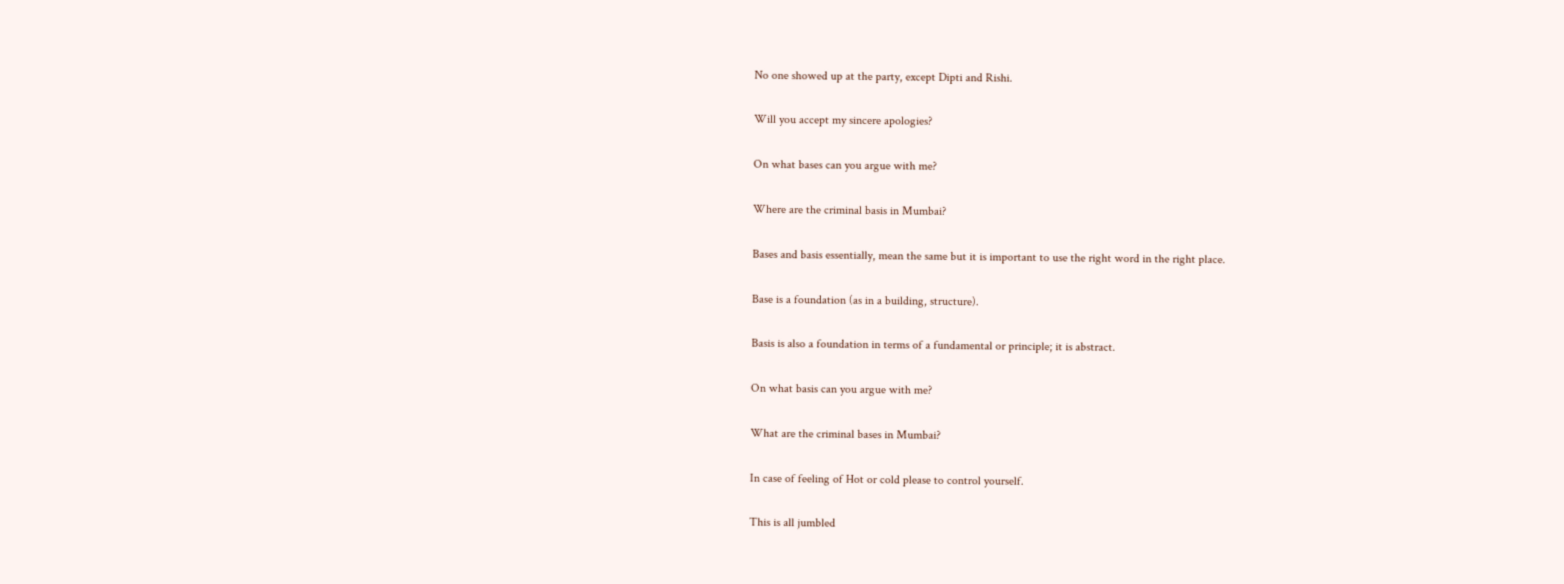No one showed up at the party, except Dipti and Rishi.

Will you accept my sincere apologies?

On what bases can you argue with me?

Where are the criminal basis in Mumbai?

Bases and basis essentially, mean the same but it is important to use the right word in the right place.

Base is a foundation (as in a building, structure).

Basis is also a foundation in terms of a fundamental or principle; it is abstract.

On what basis can you argue with me?

What are the criminal bases in Mumbai?

In case of feeling of Hot or cold please to control yourself.

This is all jumbled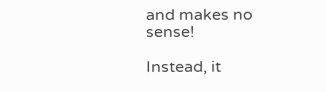and makes no sense!

Instead, it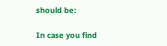should be:

In case you find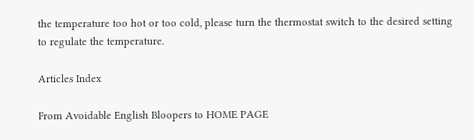the temperature too hot or too cold, please turn the thermostat switch to the desired setting to regulate the temperature.

Articles Index

From Avoidable English Bloopers to HOME PAGE